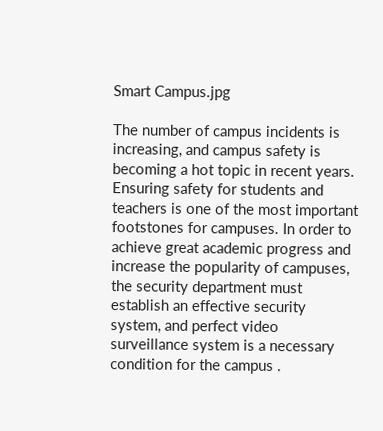Smart Campus.jpg

The number of campus incidents is increasing, and campus safety is becoming a hot topic in recent years. Ensuring safety for students and teachers is one of the most important footstones for campuses. In order to achieve great academic progress and increase the popularity of campuses, the security department must establish an effective security system, and perfect video surveillance system is a necessary condition for the campus .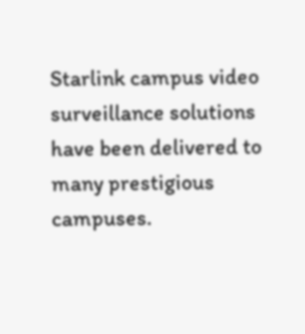Starlink campus video surveillance solutions have been delivered to many prestigious campuses.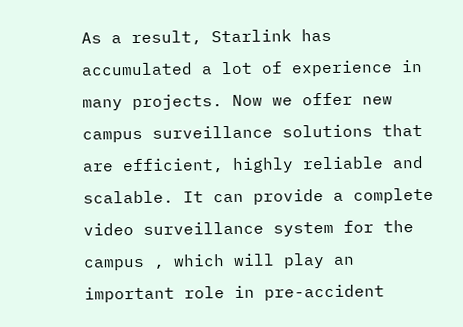As a result, Starlink has accumulated a lot of experience in many projects. Now we offer new campus surveillance solutions that are efficient, highly reliable and scalable. It can provide a complete video surveillance system for the campus , which will play an important role in pre-accident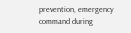prevention, emergency command during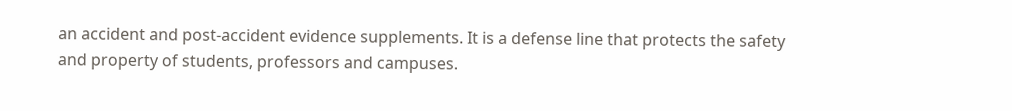an accident and post-accident evidence supplements. It is a defense line that protects the safety and property of students, professors and campuses.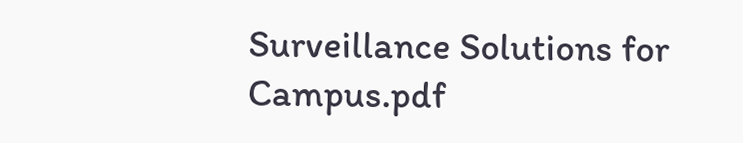Surveillance Solutions for Campus.pdf